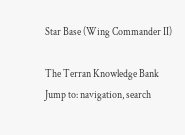Star Base (Wing Commander II)

The Terran Knowledge Bank
Jump to: navigation, search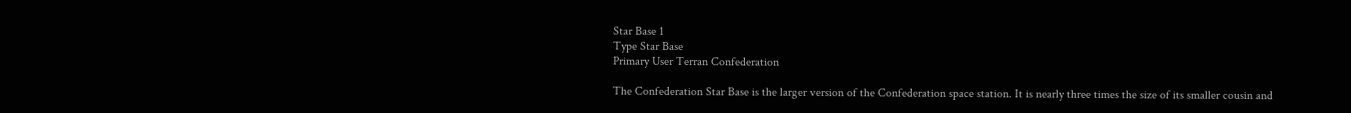Star Base 1
Type Star Base
Primary User Terran Confederation

The Confederation Star Base is the larger version of the Confederation space station. It is nearly three times the size of its smaller cousin and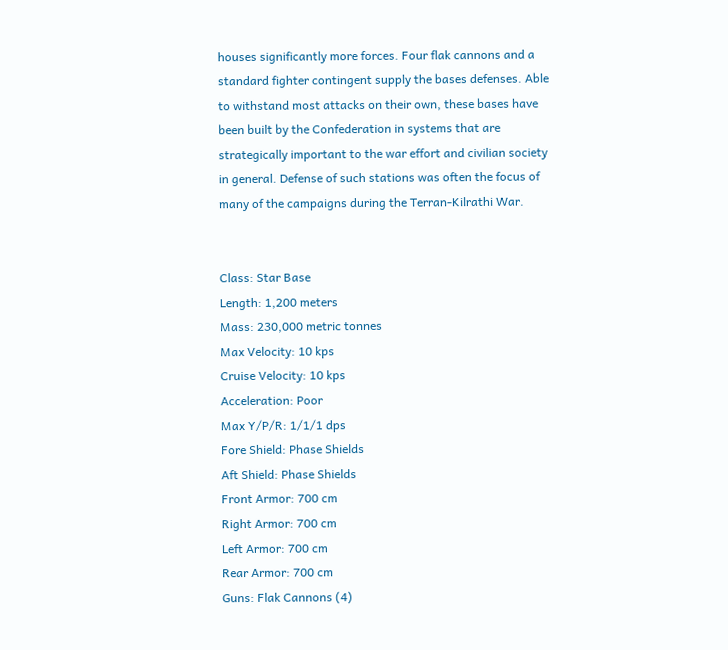houses significantly more forces. Four flak cannons and a standard fighter contingent supply the bases defenses. Able to withstand most attacks on their own, these bases have been built by the Confederation in systems that are strategically important to the war effort and civilian society in general. Defense of such stations was often the focus of many of the campaigns during the Terran-Kilrathi War.


Class: Star Base
Length: 1,200 meters
Mass: 230,000 metric tonnes
Max Velocity: 10 kps
Cruise Velocity: 10 kps
Acceleration: Poor
Max Y/P/R: 1/1/1 dps
Fore Shield: Phase Shields
Aft Shield: Phase Shields
Front Armor: 700 cm
Right Armor: 700 cm
Left Armor: 700 cm
Rear Armor: 700 cm
Guns: Flak Cannons (4)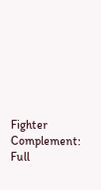Fighter Complement: Full